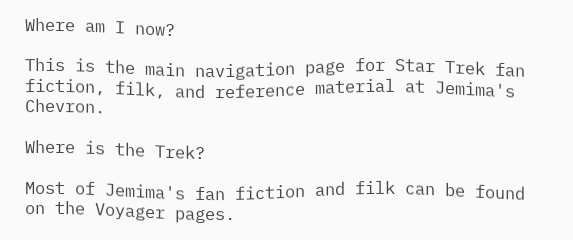Where am I now?

This is the main navigation page for Star Trek fan fiction, filk, and reference material at Jemima's Chevron.

Where is the Trek?

Most of Jemima's fan fiction and filk can be found on the Voyager pages.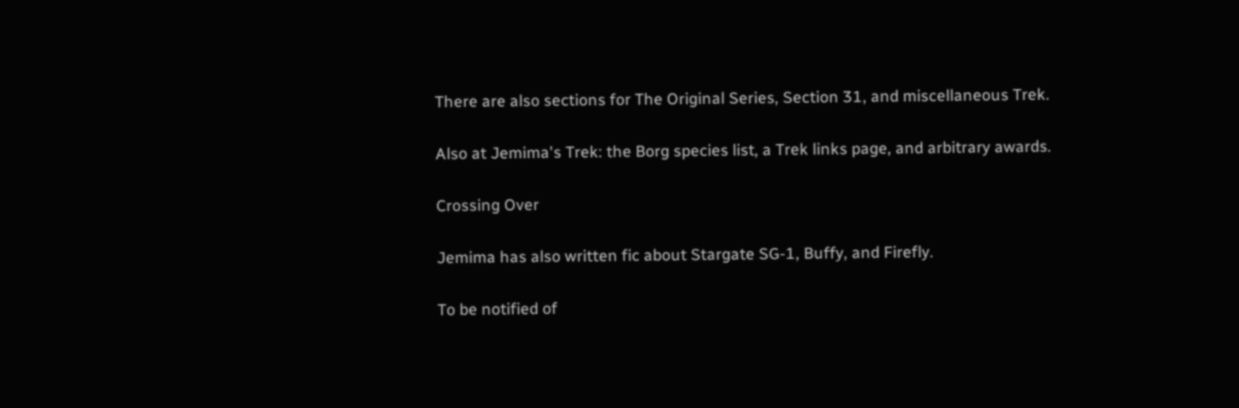There are also sections for The Original Series, Section 31, and miscellaneous Trek.

Also at Jemima's Trek: the Borg species list, a Trek links page, and arbitrary awards.

Crossing Over

Jemima has also written fic about Stargate SG-1, Buffy, and Firefly.

To be notified of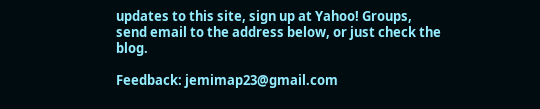updates to this site, sign up at Yahoo! Groups, send email to the address below, or just check the blog.

Feedback: jemimap23@gmail.com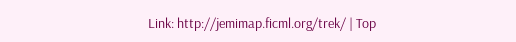Link: http://jemimap.ficml.org/trek/ | Top